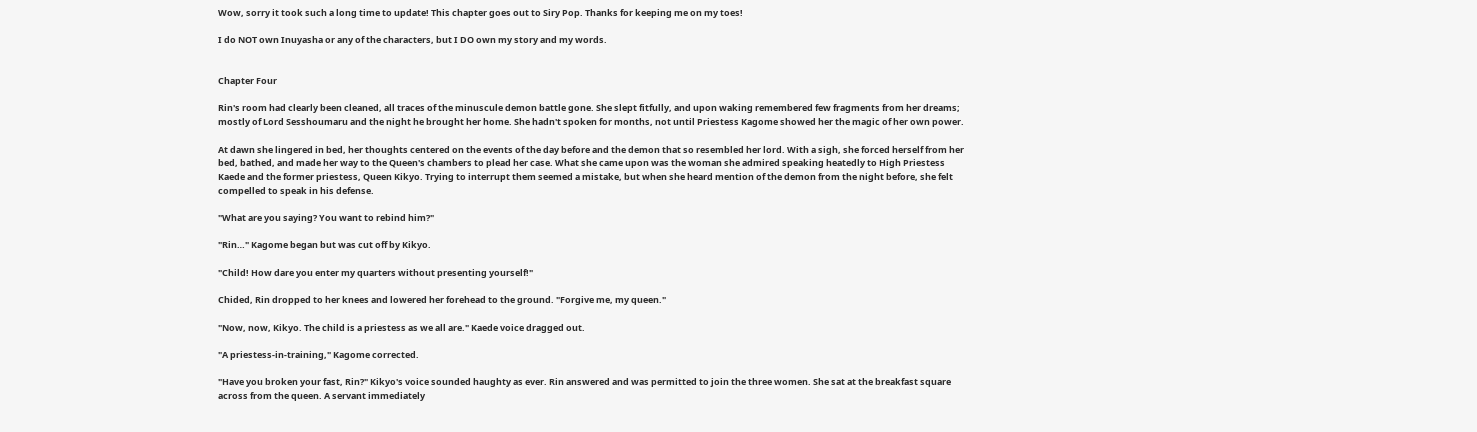Wow, sorry it took such a long time to update! This chapter goes out to Siry Pop. Thanks for keeping me on my toes!

I do NOT own Inuyasha or any of the characters, but I DO own my story and my words.


Chapter Four

Rin's room had clearly been cleaned, all traces of the minuscule demon battle gone. She slept fitfully, and upon waking remembered few fragments from her dreams; mostly of Lord Sesshoumaru and the night he brought her home. She hadn't spoken for months, not until Priestess Kagome showed her the magic of her own power.

At dawn she lingered in bed, her thoughts centered on the events of the day before and the demon that so resembled her lord. With a sigh, she forced herself from her bed, bathed, and made her way to the Queen's chambers to plead her case. What she came upon was the woman she admired speaking heatedly to High Priestess Kaede and the former priestess, Queen Kikyo. Trying to interrupt them seemed a mistake, but when she heard mention of the demon from the night before, she felt compelled to speak in his defense.

"What are you saying? You want to rebind him?"

"Rin…" Kagome began but was cut off by Kikyo.

"Child! How dare you enter my quarters without presenting yourself!"

Chided, Rin dropped to her knees and lowered her forehead to the ground. "Forgive me, my queen."

"Now, now, Kikyo. The child is a priestess as we all are." Kaede voice dragged out.

"A priestess-in-training," Kagome corrected.

"Have you broken your fast, Rin?" Kikyo's voice sounded haughty as ever. Rin answered and was permitted to join the three women. She sat at the breakfast square across from the queen. A servant immediately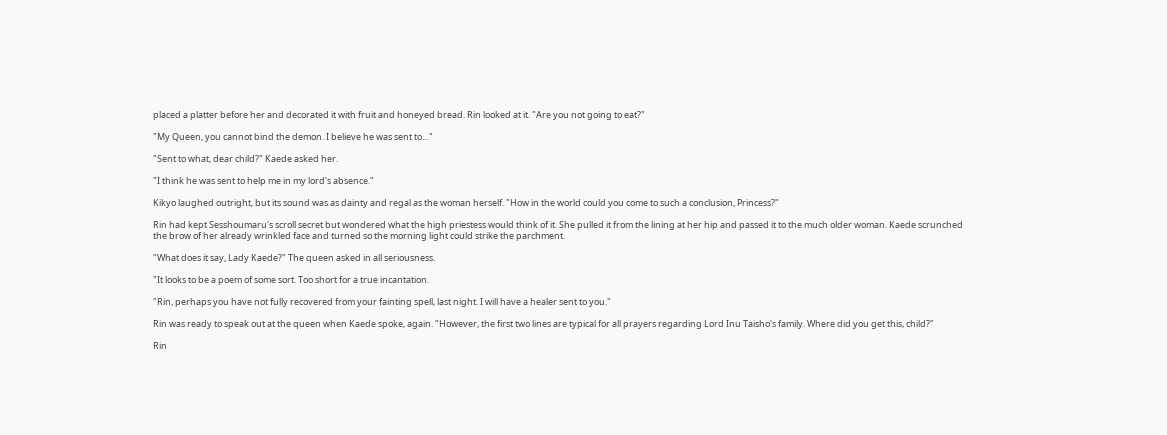placed a platter before her and decorated it with fruit and honeyed bread. Rin looked at it. "Are you not going to eat?"

"My Queen, you cannot bind the demon. I believe he was sent to…"

"Sent to what, dear child?" Kaede asked her.

"I think he was sent to help me in my lord's absence."

Kikyo laughed outright, but its sound was as dainty and regal as the woman herself. "How in the world could you come to such a conclusion, Princess?"

Rin had kept Sesshoumaru's scroll secret but wondered what the high priestess would think of it. She pulled it from the lining at her hip and passed it to the much older woman. Kaede scrunched the brow of her already wrinkled face and turned so the morning light could strike the parchment.

"What does it say, Lady Kaede?" The queen asked in all seriousness.

"It looks to be a poem of some sort. Too short for a true incantation.

"Rin, perhaps you have not fully recovered from your fainting spell, last night. I will have a healer sent to you."

Rin was ready to speak out at the queen when Kaede spoke, again. "However, the first two lines are typical for all prayers regarding Lord Inu Taisho's family. Where did you get this, child?"

Rin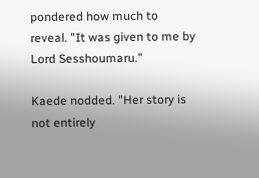pondered how much to reveal. "It was given to me by Lord Sesshoumaru."

Kaede nodded. "Her story is not entirely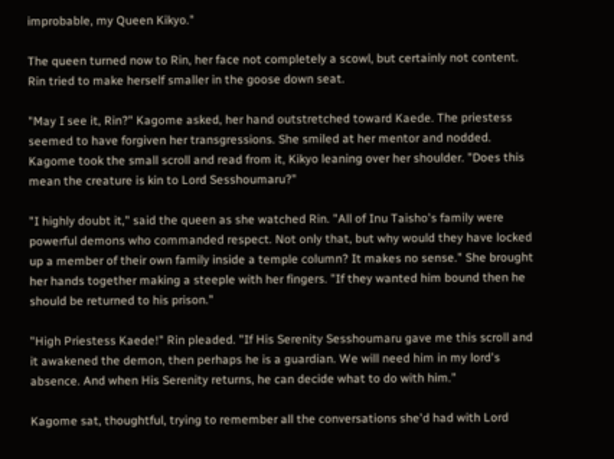improbable, my Queen Kikyo."

The queen turned now to Rin, her face not completely a scowl, but certainly not content. Rin tried to make herself smaller in the goose down seat.

"May I see it, Rin?" Kagome asked, her hand outstretched toward Kaede. The priestess seemed to have forgiven her transgressions. She smiled at her mentor and nodded. Kagome took the small scroll and read from it, Kikyo leaning over her shoulder. "Does this mean the creature is kin to Lord Sesshoumaru?"

"I highly doubt it," said the queen as she watched Rin. "All of Inu Taisho's family were powerful demons who commanded respect. Not only that, but why would they have locked up a member of their own family inside a temple column? It makes no sense." She brought her hands together making a steeple with her fingers. "If they wanted him bound then he should be returned to his prison."

"High Priestess Kaede!" Rin pleaded. "If His Serenity Sesshoumaru gave me this scroll and it awakened the demon, then perhaps he is a guardian. We will need him in my lord's absence. And when His Serenity returns, he can decide what to do with him."

Kagome sat, thoughtful, trying to remember all the conversations she'd had with Lord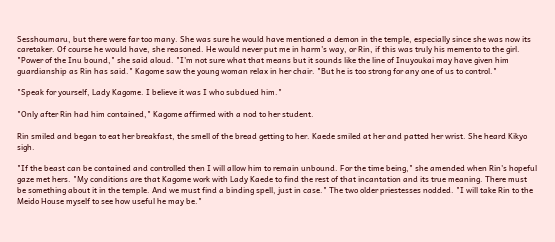Sesshoumaru, but there were far too many. She was sure he would have mentioned a demon in the temple, especially since she was now its caretaker. Of course he would have, she reasoned. He would never put me in harm's way, or Rin, if this was truly his memento to the girl. "Power of the Inu bound," she said aloud. "I'm not sure what that means but it sounds like the line of Inuyoukai may have given him guardianship as Rin has said." Kagome saw the young woman relax in her chair. "But he is too strong for any one of us to control."

"Speak for yourself, Lady Kagome. I believe it was I who subdued him."

"Only after Rin had him contained," Kagome affirmed with a nod to her student.

Rin smiled and began to eat her breakfast, the smell of the bread getting to her. Kaede smiled at her and patted her wrist. She heard Kikyo sigh.

"If the beast can be contained and controlled then I will allow him to remain unbound. For the time being," she amended when Rin's hopeful gaze met hers. "My conditions are that Kagome work with Lady Kaede to find the rest of that incantation and its true meaning. There must be something about it in the temple. And we must find a binding spell, just in case." The two older priestesses nodded. "I will take Rin to the Meido House myself to see how useful he may be."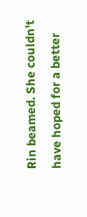Rin beamed. She couldn't have hoped for a better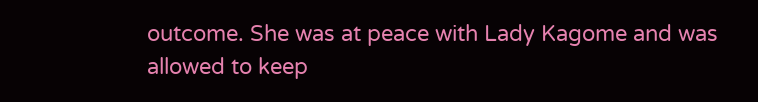outcome. She was at peace with Lady Kagome and was allowed to keep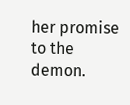her promise to the demon.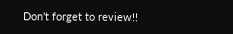Don't forget to review!!